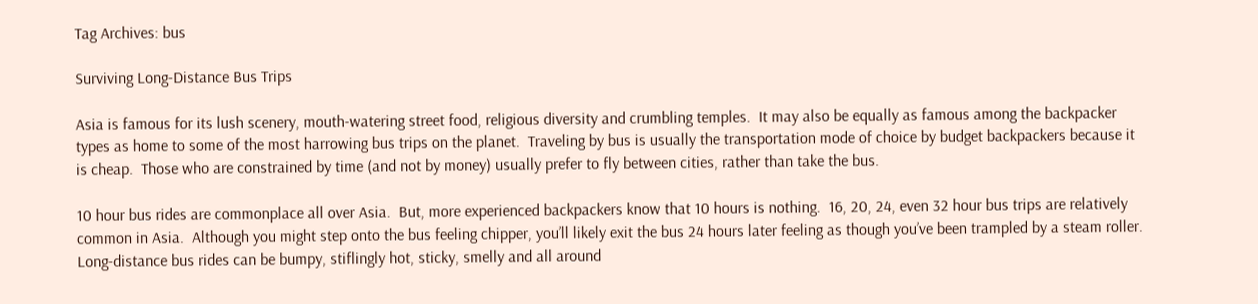Tag Archives: bus

Surviving Long-Distance Bus Trips

Asia is famous for its lush scenery, mouth-watering street food, religious diversity and crumbling temples.  It may also be equally as famous among the backpacker types as home to some of the most harrowing bus trips on the planet.  Traveling by bus is usually the transportation mode of choice by budget backpackers because it is cheap.  Those who are constrained by time (and not by money) usually prefer to fly between cities, rather than take the bus.

10 hour bus rides are commonplace all over Asia.  But, more experienced backpackers know that 10 hours is nothing.  16, 20, 24, even 32 hour bus trips are relatively common in Asia.  Although you might step onto the bus feeling chipper, you’ll likely exit the bus 24 hours later feeling as though you’ve been trampled by a steam roller.  Long-distance bus rides can be bumpy, stiflingly hot, sticky, smelly and all around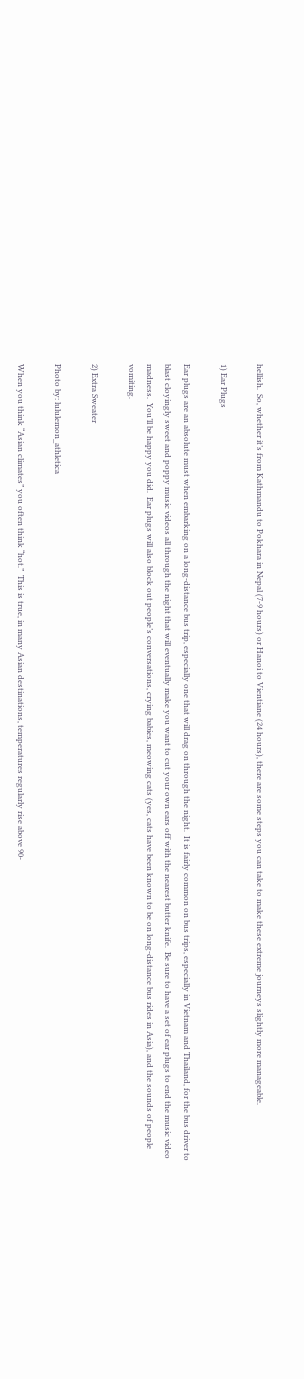hellish.  So, whether it’s from Kathmandu to Pokhara in Nepal (7-9 hours) or Hanoi to Vientiane (24 hours), there are some steps you can take to make these extreme journeys slightly more manageable.

1) Ear Plugs

Ear plugs are an absolute must when embarking on a long-distance bus trip, especially one that will drag on through the night.  It is fairly common on bus trips, especially in Vietnam and Thailand, for the bus driver to blast cloyingly sweet and poppy music videos all through the night that will eventually make you want to cut your own ears off with the nearest butter knife.  Be sure to have a set of ear plugs to end the music video madness.  You’ll be happy you did.  Ear plugs will also block out people’s conversations, crying babies, meowing cats (yes, cats have been known to be on long-distance bus rides in Asia), and the sounds of people vomiting.

2) Extra Sweater

Photo by: lululemon_athletica

When you think “Asian climates” you often think “hot.”  This is true, in many Asian destinations, temperatures regularly rise above 90-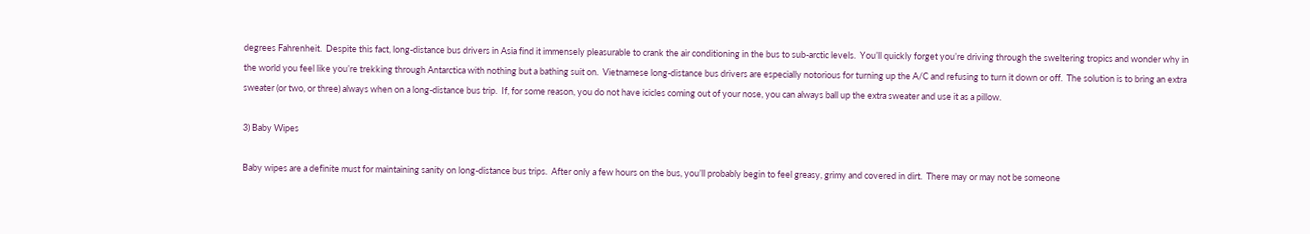degrees Fahrenheit.  Despite this fact, long-distance bus drivers in Asia find it immensely pleasurable to crank the air conditioning in the bus to sub-arctic levels.  You’ll quickly forget you’re driving through the sweltering tropics and wonder why in the world you feel like you’re trekking through Antarctica with nothing but a bathing suit on.  Vietnamese long-distance bus drivers are especially notorious for turning up the A/C and refusing to turn it down or off.  The solution is to bring an extra sweater (or two, or three) always when on a long-distance bus trip.  If, for some reason, you do not have icicles coming out of your nose, you can always ball up the extra sweater and use it as a pillow.

3) Baby Wipes

Baby wipes are a definite must for maintaining sanity on long-distance bus trips.  After only a few hours on the bus, you’ll probably begin to feel greasy, grimy and covered in dirt.  There may or may not be someone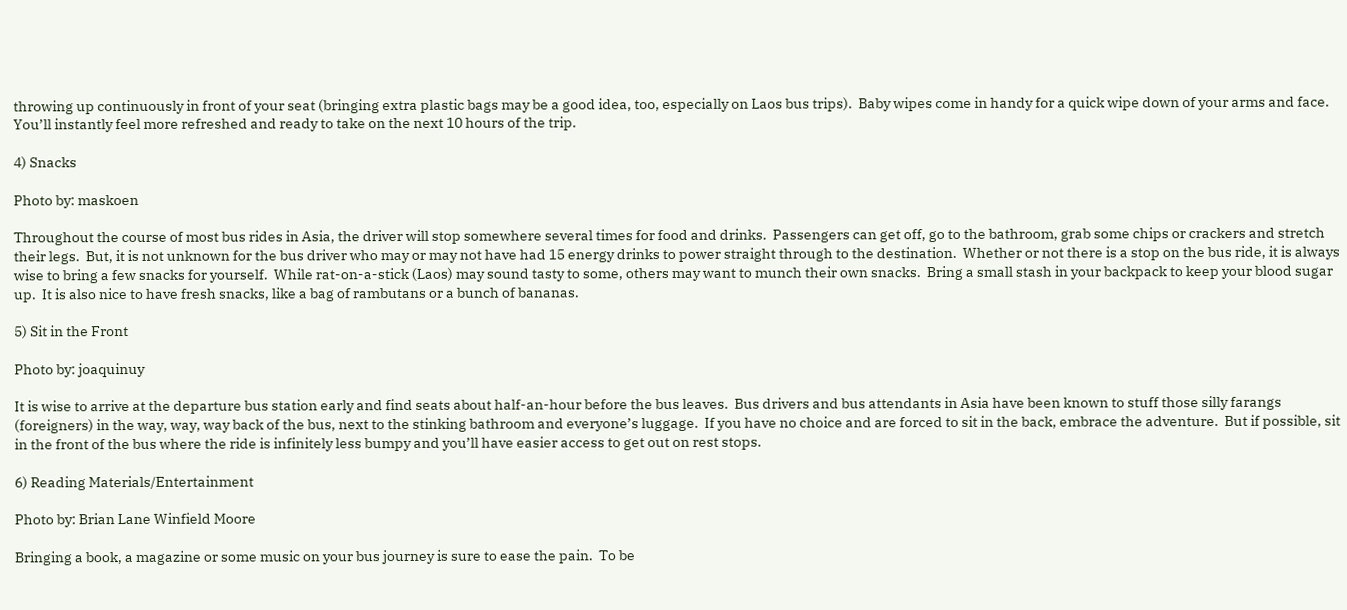throwing up continuously in front of your seat (bringing extra plastic bags may be a good idea, too, especially on Laos bus trips).  Baby wipes come in handy for a quick wipe down of your arms and face.  You’ll instantly feel more refreshed and ready to take on the next 10 hours of the trip.

4) Snacks

Photo by: maskoen

Throughout the course of most bus rides in Asia, the driver will stop somewhere several times for food and drinks.  Passengers can get off, go to the bathroom, grab some chips or crackers and stretch their legs.  But, it is not unknown for the bus driver who may or may not have had 15 energy drinks to power straight through to the destination.  Whether or not there is a stop on the bus ride, it is always wise to bring a few snacks for yourself.  While rat-on-a-stick (Laos) may sound tasty to some, others may want to munch their own snacks.  Bring a small stash in your backpack to keep your blood sugar up.  It is also nice to have fresh snacks, like a bag of rambutans or a bunch of bananas.

5) Sit in the Front

Photo by: joaquinuy

It is wise to arrive at the departure bus station early and find seats about half-an-hour before the bus leaves.  Bus drivers and bus attendants in Asia have been known to stuff those silly farangs (foreigners) in the way, way, way back of the bus, next to the stinking bathroom and everyone’s luggage.  If you have no choice and are forced to sit in the back, embrace the adventure.  But if possible, sit in the front of the bus where the ride is infinitely less bumpy and you’ll have easier access to get out on rest stops.

6) Reading Materials/Entertainment

Photo by: Brian Lane Winfield Moore

Bringing a book, a magazine or some music on your bus journey is sure to ease the pain.  To be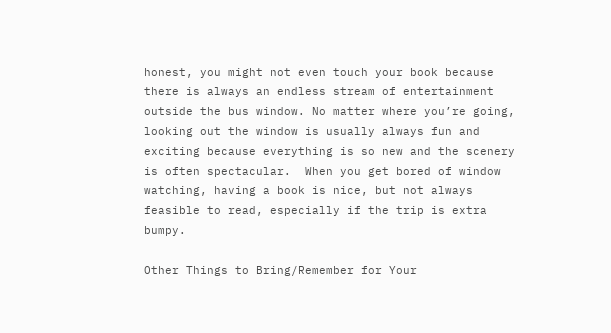honest, you might not even touch your book because there is always an endless stream of entertainment outside the bus window. No matter where you’re going, looking out the window is usually always fun and exciting because everything is so new and the scenery is often spectacular.  When you get bored of window watching, having a book is nice, but not always feasible to read, especially if the trip is extra bumpy.

Other Things to Bring/Remember for Your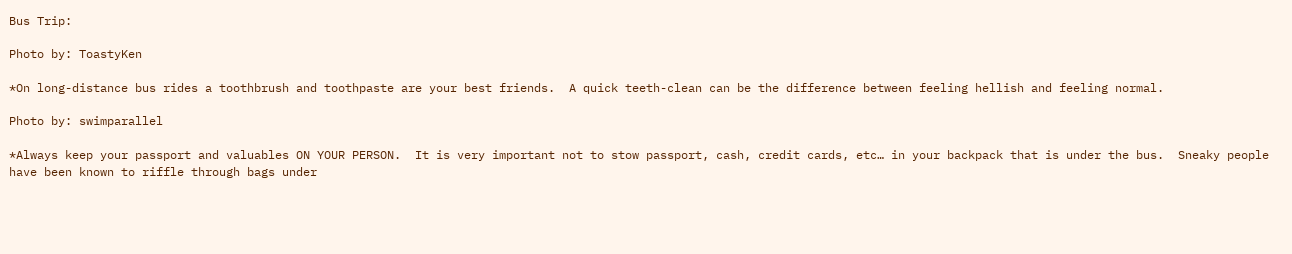Bus Trip:

Photo by: ToastyKen

*On long-distance bus rides a toothbrush and toothpaste are your best friends.  A quick teeth-clean can be the difference between feeling hellish and feeling normal.

Photo by: swimparallel

*Always keep your passport and valuables ON YOUR PERSON.  It is very important not to stow passport, cash, credit cards, etc… in your backpack that is under the bus.  Sneaky people have been known to riffle through bags under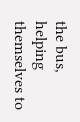the bus, helping themselves to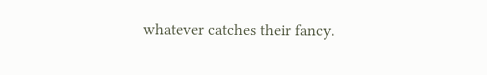whatever catches their fancy.